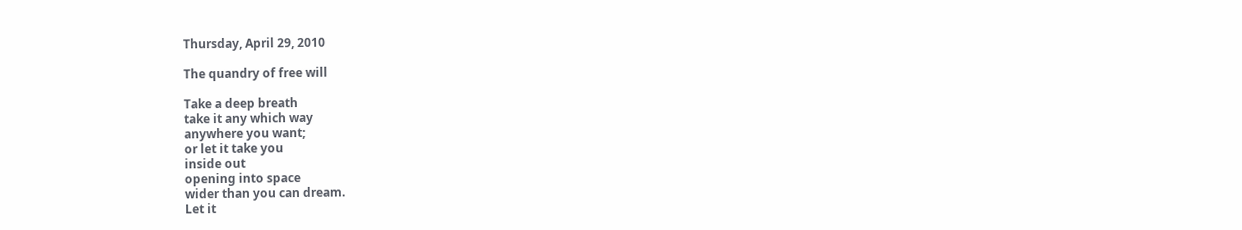Thursday, April 29, 2010

The quandry of free will

Take a deep breath
take it any which way
anywhere you want;
or let it take you
inside out
opening into space
wider than you can dream.
Let it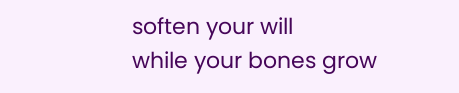soften your will
while your bones grow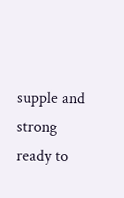supple and strong
ready to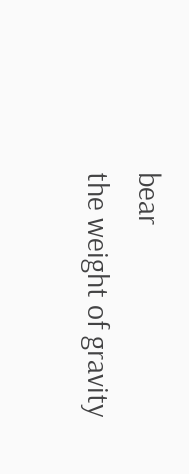bear
the weight of gravity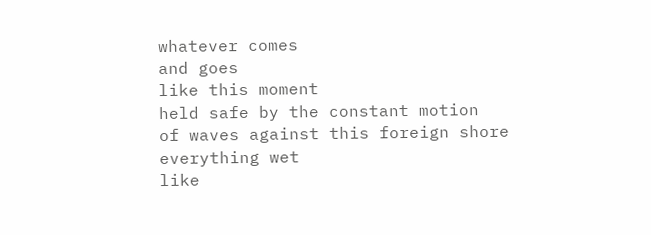whatever comes
and goes
like this moment
held safe by the constant motion
of waves against this foreign shore
everything wet
like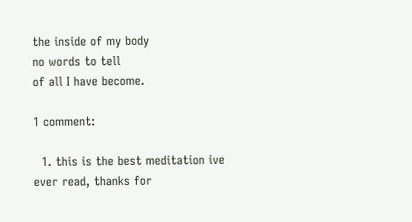the inside of my body
no words to tell
of all I have become.

1 comment:

  1. this is the best meditation ive ever read, thanks for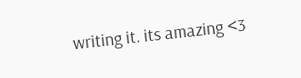writing it. its amazing <3